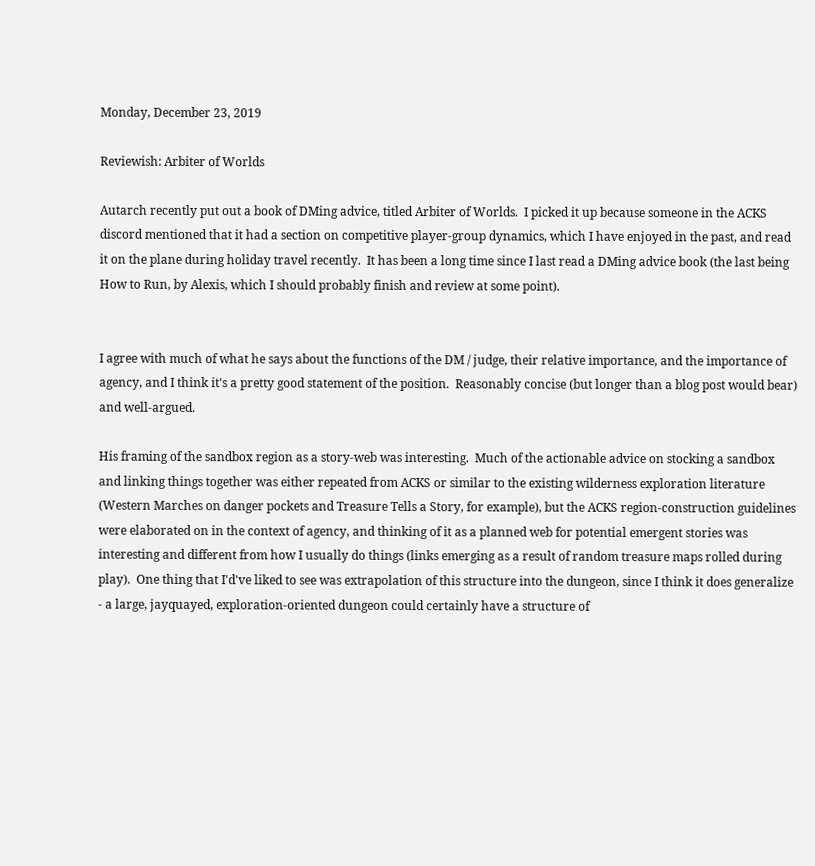Monday, December 23, 2019

Reviewish: Arbiter of Worlds

Autarch recently put out a book of DMing advice, titled Arbiter of Worlds.  I picked it up because someone in the ACKS discord mentioned that it had a section on competitive player-group dynamics, which I have enjoyed in the past, and read it on the plane during holiday travel recently.  It has been a long time since I last read a DMing advice book (the last being How to Run, by Alexis, which I should probably finish and review at some point).


I agree with much of what he says about the functions of the DM / judge, their relative importance, and the importance of agency, and I think it's a pretty good statement of the position.  Reasonably concise (but longer than a blog post would bear) and well-argued.

His framing of the sandbox region as a story-web was interesting.  Much of the actionable advice on stocking a sandbox and linking things together was either repeated from ACKS or similar to the existing wilderness exploration literature (Western Marches on danger pockets and Treasure Tells a Story, for example), but the ACKS region-construction guidelines were elaborated on in the context of agency, and thinking of it as a planned web for potential emergent stories was interesting and different from how I usually do things (links emerging as a result of random treasure maps rolled during play).  One thing that I'd've liked to see was extrapolation of this structure into the dungeon, since I think it does generalize - a large, jayquayed, exploration-oriented dungeon could certainly have a structure of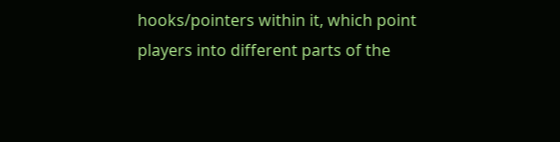hooks/pointers within it, which point players into different parts of the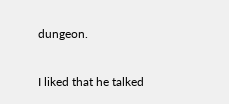dungeon.

I liked that he talked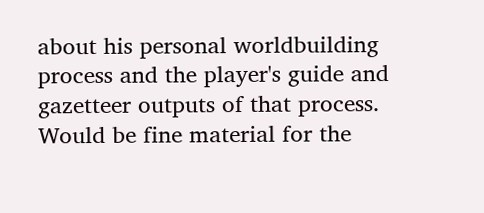about his personal worldbuilding process and the player's guide and gazetteer outputs of that process.  Would be fine material for the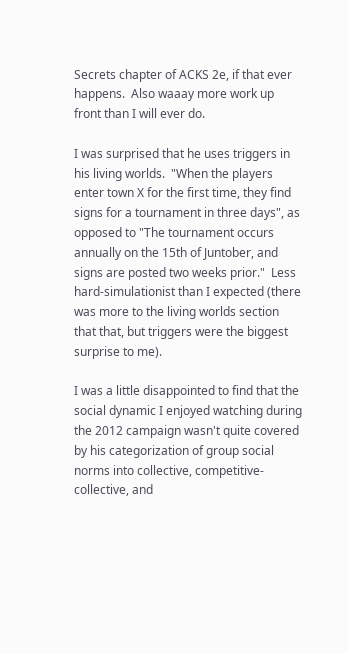Secrets chapter of ACKS 2e, if that ever happens.  Also waaay more work up front than I will ever do.

I was surprised that he uses triggers in his living worlds.  "When the players enter town X for the first time, they find signs for a tournament in three days", as opposed to "The tournament occurs annually on the 15th of Juntober, and signs are posted two weeks prior."  Less hard-simulationist than I expected (there was more to the living worlds section that that, but triggers were the biggest surprise to me).

I was a little disappointed to find that the social dynamic I enjoyed watching during the 2012 campaign wasn't quite covered by his categorization of group social norms into collective, competitive-collective, and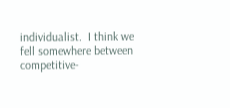individualist.  I think we fell somewhere between competitive-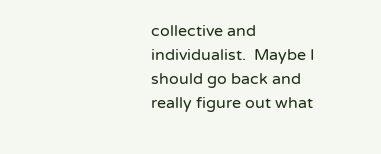collective and individualist.  Maybe I should go back and really figure out what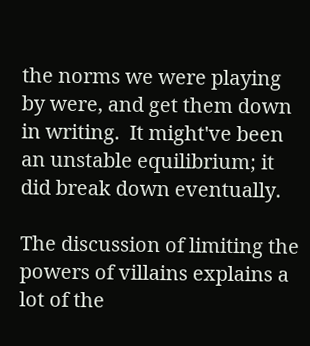the norms we were playing by were, and get them down in writing.  It might've been an unstable equilibrium; it did break down eventually.

The discussion of limiting the powers of villains explains a lot of the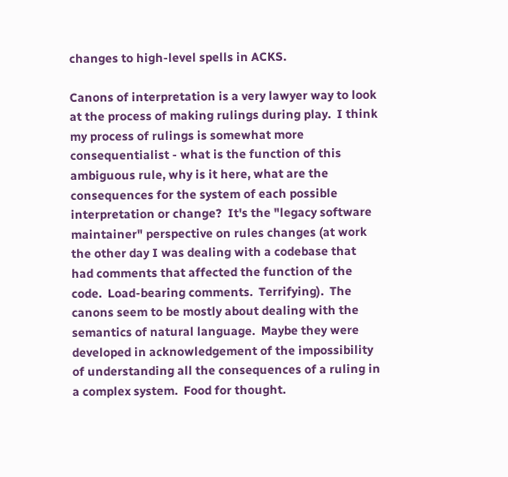changes to high-level spells in ACKS.

Canons of interpretation is a very lawyer way to look at the process of making rulings during play.  I think my process of rulings is somewhat more consequentialist - what is the function of this ambiguous rule, why is it here, what are the consequences for the system of each possible interpretation or change?  It's the "legacy software maintainer" perspective on rules changes (at work the other day I was dealing with a codebase that had comments that affected the function of the code.  Load-bearing comments.  Terrifying).  The canons seem to be mostly about dealing with the semantics of natural language.  Maybe they were developed in acknowledgement of the impossibility of understanding all the consequences of a ruling in a complex system.  Food for thought.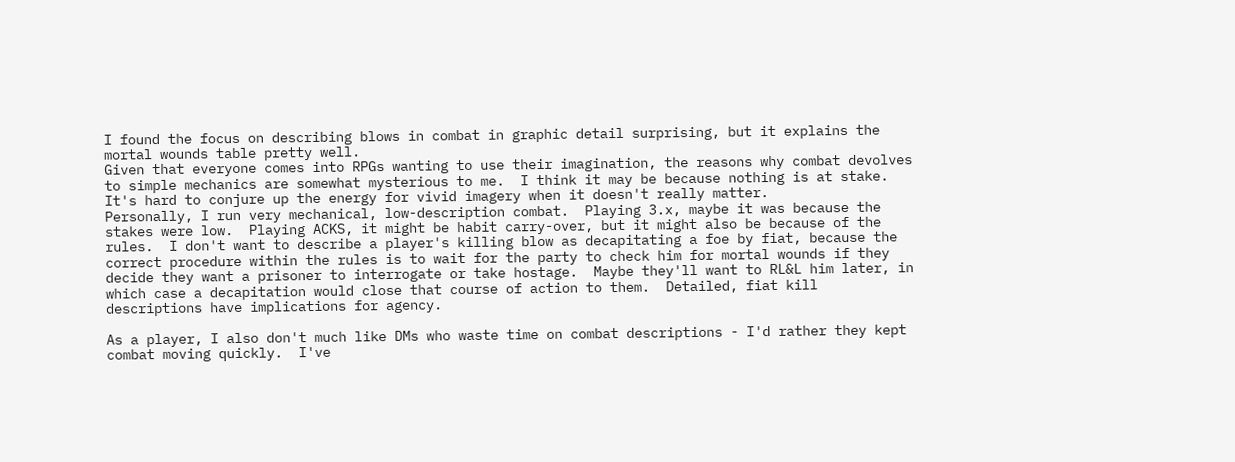I found the focus on describing blows in combat in graphic detail surprising, but it explains the mortal wounds table pretty well.
Given that everyone comes into RPGs wanting to use their imagination, the reasons why combat devolves to simple mechanics are somewhat mysterious to me.  I think it may be because nothing is at stake.  It's hard to conjure up the energy for vivid imagery when it doesn't really matter.
Personally, I run very mechanical, low-description combat.  Playing 3.x, maybe it was because the stakes were low.  Playing ACKS, it might be habit carry-over, but it might also be because of the rules.  I don't want to describe a player's killing blow as decapitating a foe by fiat, because the correct procedure within the rules is to wait for the party to check him for mortal wounds if they decide they want a prisoner to interrogate or take hostage.  Maybe they'll want to RL&L him later, in which case a decapitation would close that course of action to them.  Detailed, fiat kill descriptions have implications for agency.

As a player, I also don't much like DMs who waste time on combat descriptions - I'd rather they kept combat moving quickly.  I've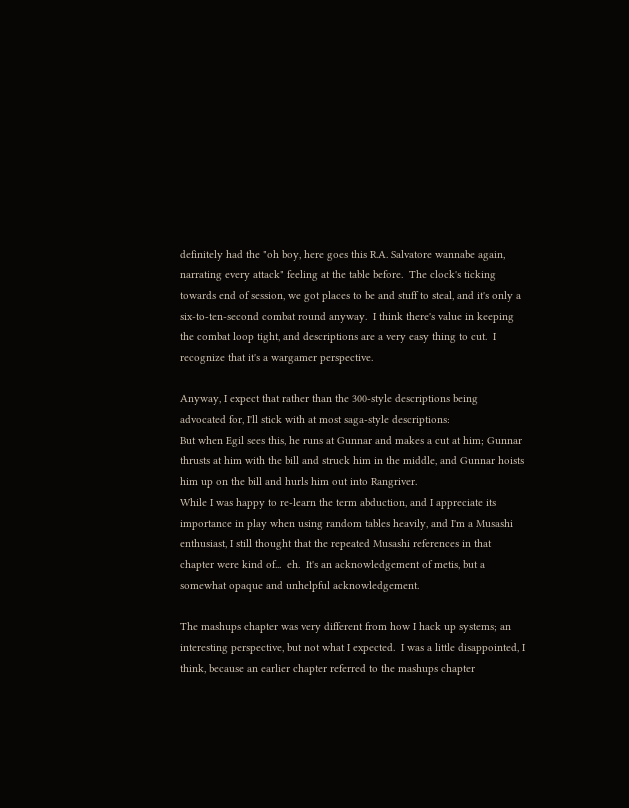definitely had the "oh boy, here goes this R.A. Salvatore wannabe again, narrating every attack" feeling at the table before.  The clock's ticking towards end of session, we got places to be and stuff to steal, and it's only a six-to-ten-second combat round anyway.  I think there's value in keeping the combat loop tight, and descriptions are a very easy thing to cut.  I recognize that it's a wargamer perspective.

Anyway, I expect that rather than the 300-style descriptions being advocated for, I'll stick with at most saga-style descriptions:
But when Egil sees this, he runs at Gunnar and makes a cut at him; Gunnar thrusts at him with the bill and struck him in the middle, and Gunnar hoists him up on the bill and hurls him out into Rangriver.
While I was happy to re-learn the term abduction, and I appreciate its importance in play when using random tables heavily, and I'm a Musashi enthusiast, I still thought that the repeated Musashi references in that chapter were kind of...  eh.  It's an acknowledgement of metis, but a somewhat opaque and unhelpful acknowledgement.

The mashups chapter was very different from how I hack up systems; an interesting perspective, but not what I expected.  I was a little disappointed, I think, because an earlier chapter referred to the mashups chapter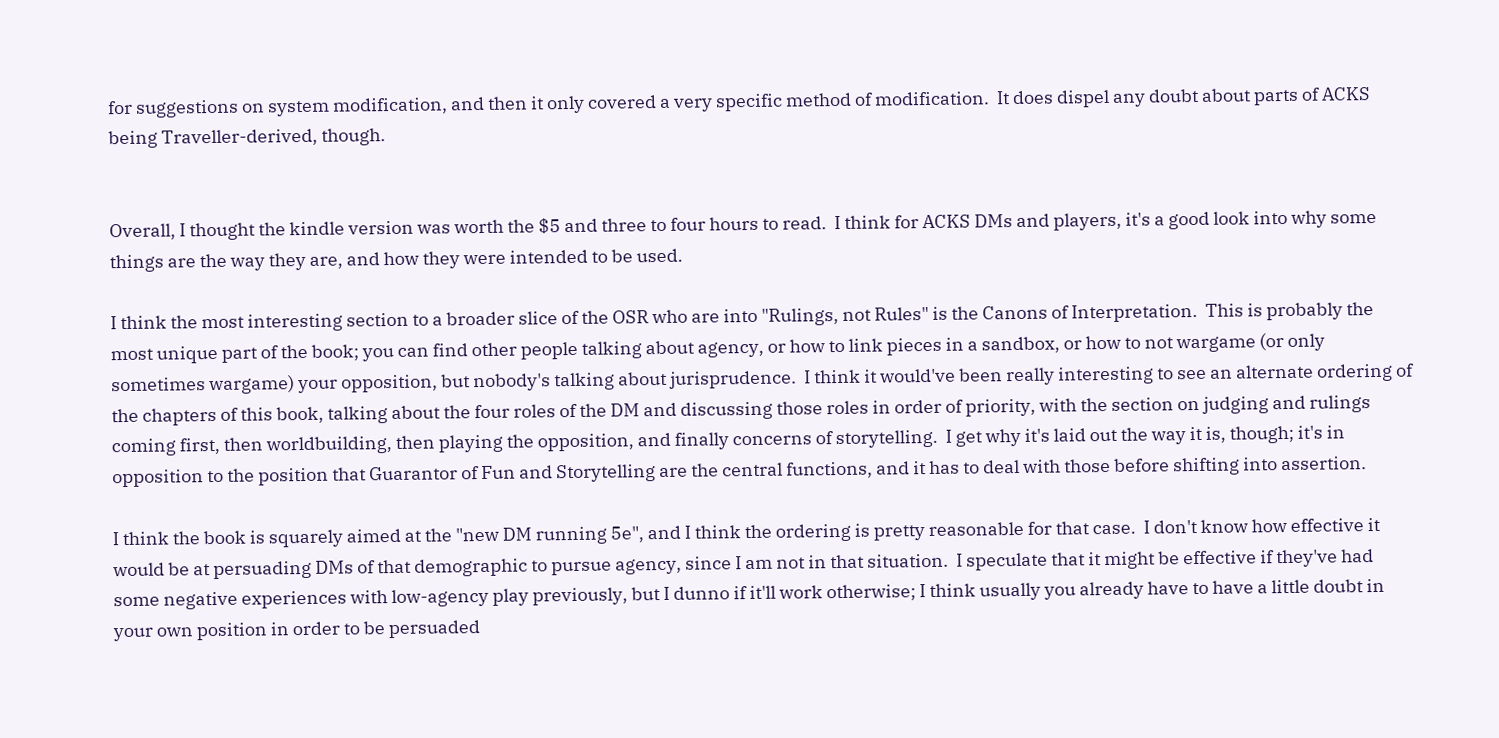for suggestions on system modification, and then it only covered a very specific method of modification.  It does dispel any doubt about parts of ACKS being Traveller-derived, though.


Overall, I thought the kindle version was worth the $5 and three to four hours to read.  I think for ACKS DMs and players, it's a good look into why some things are the way they are, and how they were intended to be used.

I think the most interesting section to a broader slice of the OSR who are into "Rulings, not Rules" is the Canons of Interpretation.  This is probably the most unique part of the book; you can find other people talking about agency, or how to link pieces in a sandbox, or how to not wargame (or only sometimes wargame) your opposition, but nobody's talking about jurisprudence.  I think it would've been really interesting to see an alternate ordering of the chapters of this book, talking about the four roles of the DM and discussing those roles in order of priority, with the section on judging and rulings coming first, then worldbuilding, then playing the opposition, and finally concerns of storytelling.  I get why it's laid out the way it is, though; it's in opposition to the position that Guarantor of Fun and Storytelling are the central functions, and it has to deal with those before shifting into assertion.

I think the book is squarely aimed at the "new DM running 5e", and I think the ordering is pretty reasonable for that case.  I don't know how effective it would be at persuading DMs of that demographic to pursue agency, since I am not in that situation.  I speculate that it might be effective if they've had some negative experiences with low-agency play previously, but I dunno if it'll work otherwise; I think usually you already have to have a little doubt in your own position in order to be persuaded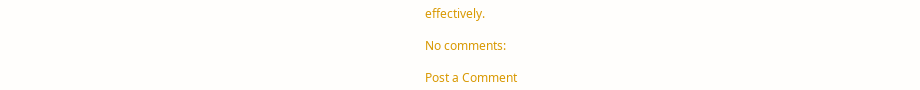effectively.

No comments:

Post a Comment